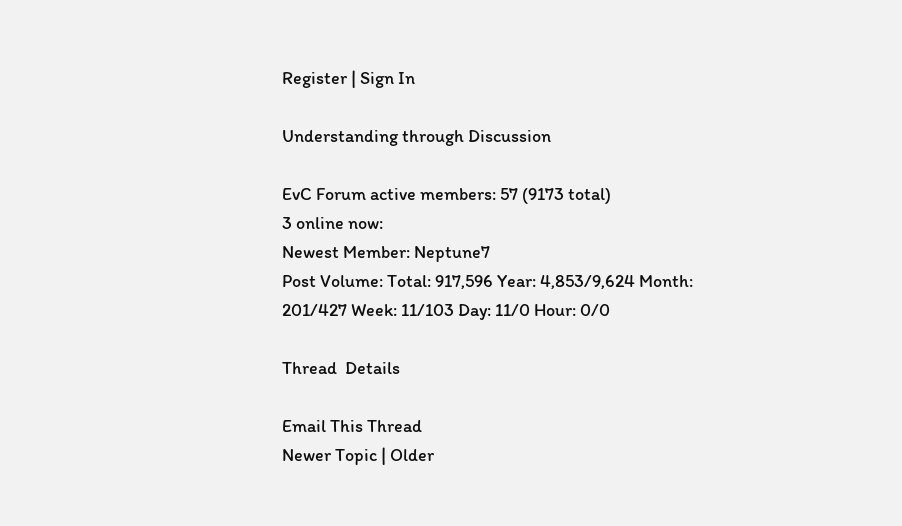Register | Sign In

Understanding through Discussion

EvC Forum active members: 57 (9173 total)
3 online now:
Newest Member: Neptune7
Post Volume: Total: 917,596 Year: 4,853/9,624 Month: 201/427 Week: 11/103 Day: 11/0 Hour: 0/0

Thread  Details

Email This Thread
Newer Topic | Older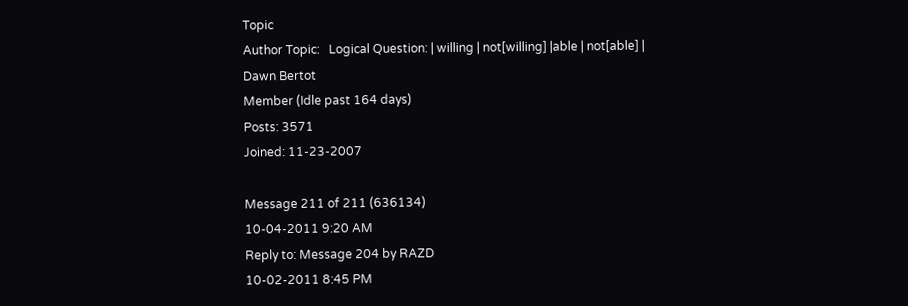Topic
Author Topic:   Logical Question: | willing | not[willing] |able | not[able] |
Dawn Bertot
Member (Idle past 164 days)
Posts: 3571
Joined: 11-23-2007

Message 211 of 211 (636134)
10-04-2011 9:20 AM
Reply to: Message 204 by RAZD
10-02-2011 8:45 PM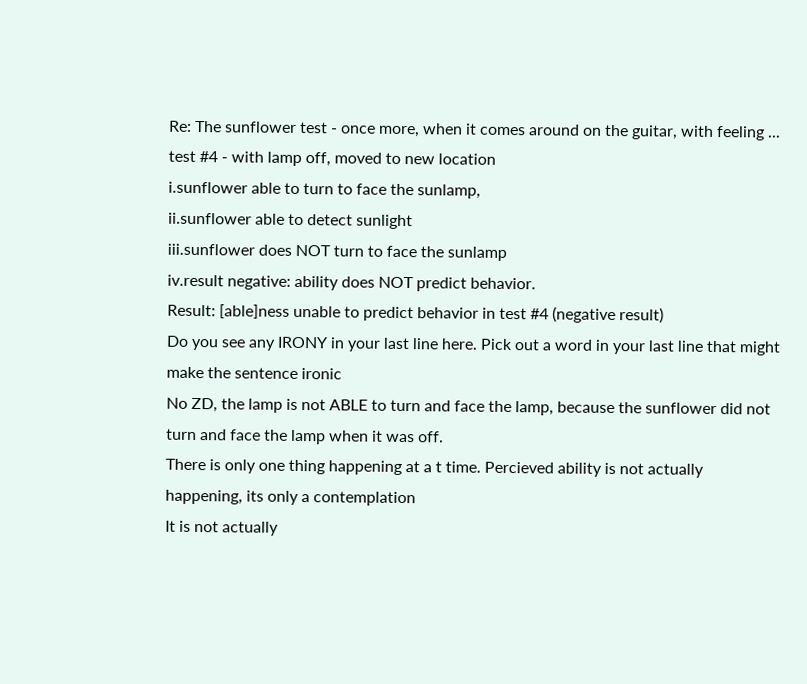Re: The sunflower test - once more, when it comes around on the guitar, with feeling ...
test #4 - with lamp off, moved to new location
i.sunflower able to turn to face the sunlamp,
ii.sunflower able to detect sunlight
iii.sunflower does NOT turn to face the sunlamp
iv.result negative: ability does NOT predict behavior.
Result: [able]ness unable to predict behavior in test #4 (negative result)
Do you see any IRONY in your last line here. Pick out a word in your last line that might make the sentence ironic
No ZD, the lamp is not ABLE to turn and face the lamp, because the sunflower did not turn and face the lamp when it was off.
There is only one thing happening at a t time. Percieved ability is not actually happening, its only a contemplation
It is not actually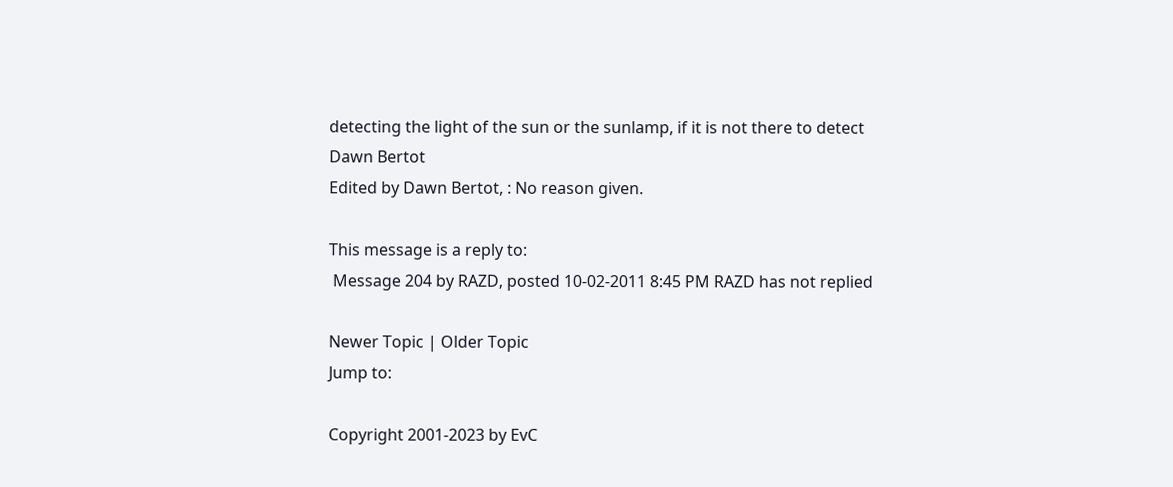detecting the light of the sun or the sunlamp, if it is not there to detect
Dawn Bertot
Edited by Dawn Bertot, : No reason given.

This message is a reply to:
 Message 204 by RAZD, posted 10-02-2011 8:45 PM RAZD has not replied

Newer Topic | Older Topic
Jump to:

Copyright 2001-2023 by EvC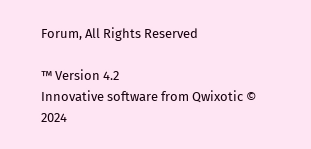Forum, All Rights Reserved

™ Version 4.2
Innovative software from Qwixotic © 2024